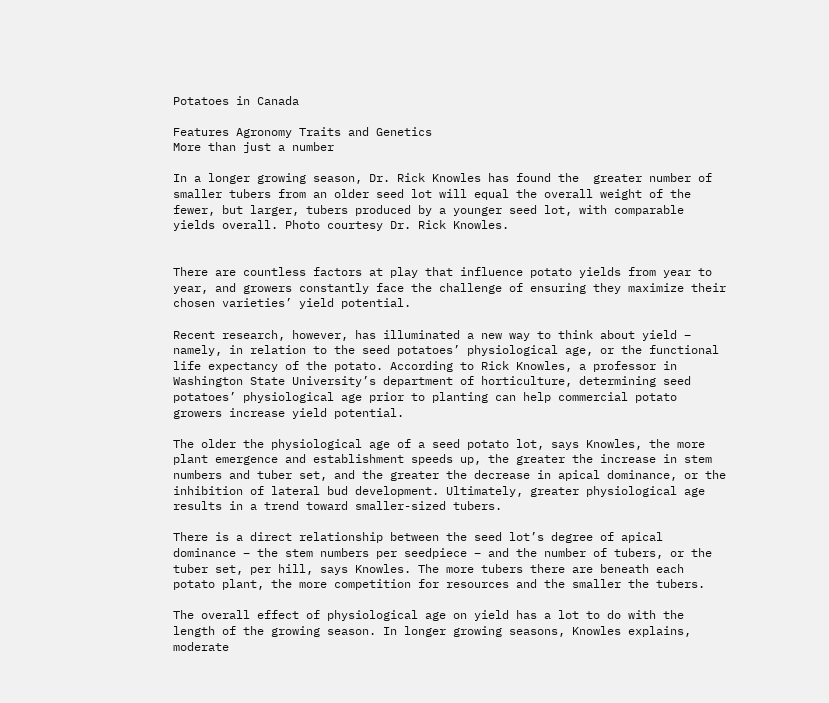Potatoes in Canada

Features Agronomy Traits and Genetics
More than just a number

In a longer growing season, Dr. Rick Knowles has found the  greater number of smaller tubers from an older seed lot will equal the overall weight of the fewer, but larger, tubers produced by a younger seed lot, with comparable yields overall. Photo courtesy Dr. Rick Knowles.


There are countless factors at play that influence potato yields from year to year, and growers constantly face the challenge of ensuring they maximize their chosen varieties’ yield potential.

Recent research, however, has illuminated a new way to think about yield – namely, in relation to the seed potatoes’ physiological age, or the functional life expectancy of the potato. According to Rick Knowles, a professor in Washington State University’s department of horticulture, determining seed potatoes’ physiological age prior to planting can help commercial potato growers increase yield potential.

The older the physiological age of a seed potato lot, says Knowles, the more plant emergence and establishment speeds up, the greater the increase in stem numbers and tuber set, and the greater the decrease in apical dominance, or the inhibition of lateral bud development. Ultimately, greater physiological age results in a trend toward smaller-sized tubers.

There is a direct relationship between the seed lot’s degree of apical dominance – the stem numbers per seedpiece – and the number of tubers, or the tuber set, per hill, says Knowles. The more tubers there are beneath each potato plant, the more competition for resources and the smaller the tubers.

The overall effect of physiological age on yield has a lot to do with the length of the growing season. In longer growing seasons, Knowles explains, moderate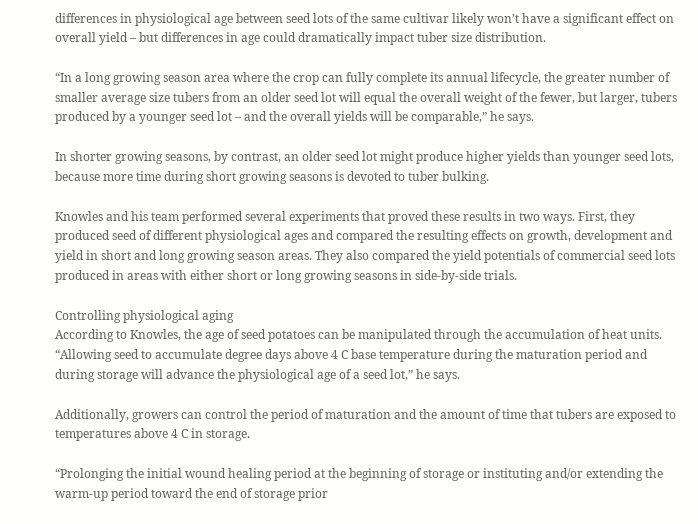differences in physiological age between seed lots of the same cultivar likely won’t have a significant effect on overall yield – but differences in age could dramatically impact tuber size distribution.

“In a long growing season area where the crop can fully complete its annual lifecycle, the greater number of smaller average size tubers from an older seed lot will equal the overall weight of the fewer, but larger, tubers produced by a younger seed lot – and the overall yields will be comparable,” he says.

In shorter growing seasons, by contrast, an older seed lot might produce higher yields than younger seed lots, because more time during short growing seasons is devoted to tuber bulking.

Knowles and his team performed several experiments that proved these results in two ways. First, they produced seed of different physiological ages and compared the resulting effects on growth, development and yield in short and long growing season areas. They also compared the yield potentials of commercial seed lots produced in areas with either short or long growing seasons in side-by-side trials.

Controlling physiological aging
According to Knowles, the age of seed potatoes can be manipulated through the accumulation of heat units. “Allowing seed to accumulate degree days above 4 C base temperature during the maturation period and during storage will advance the physiological age of a seed lot,” he says.

Additionally, growers can control the period of maturation and the amount of time that tubers are exposed to temperatures above 4 C in storage.

“Prolonging the initial wound healing period at the beginning of storage or instituting and/or extending the warm-up period toward the end of storage prior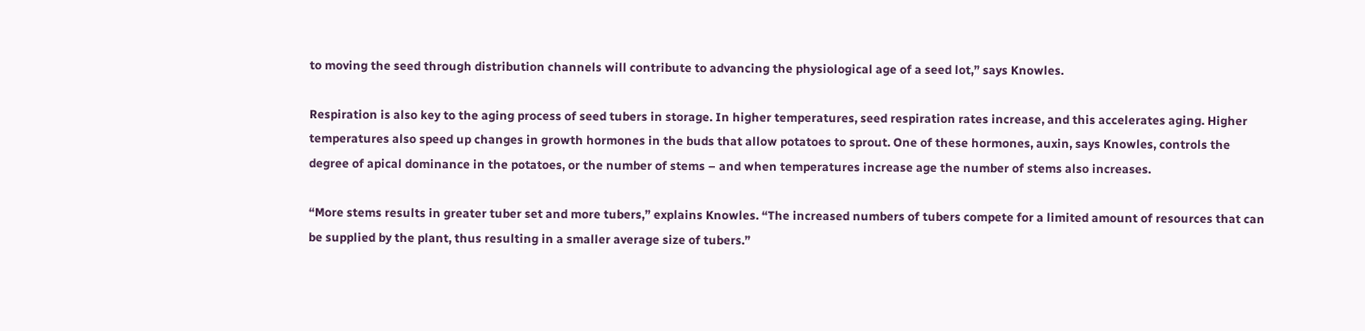to moving the seed through distribution channels will contribute to advancing the physiological age of a seed lot,” says Knowles.

Respiration is also key to the aging process of seed tubers in storage. In higher temperatures, seed respiration rates increase, and this accelerates aging. Higher temperatures also speed up changes in growth hormones in the buds that allow potatoes to sprout. One of these hormones, auxin, says Knowles, controls the degree of apical dominance in the potatoes, or the number of stems – and when temperatures increase age the number of stems also increases.

“More stems results in greater tuber set and more tubers,” explains Knowles. “The increased numbers of tubers compete for a limited amount of resources that can be supplied by the plant, thus resulting in a smaller average size of tubers.”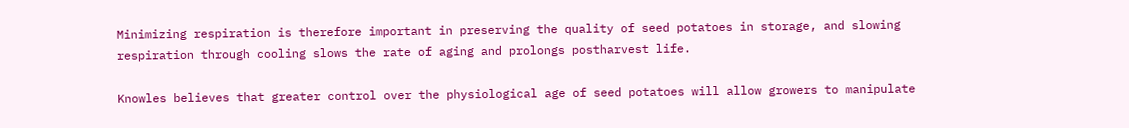Minimizing respiration is therefore important in preserving the quality of seed potatoes in storage, and slowing respiration through cooling slows the rate of aging and prolongs postharvest life.

Knowles believes that greater control over the physiological age of seed potatoes will allow growers to manipulate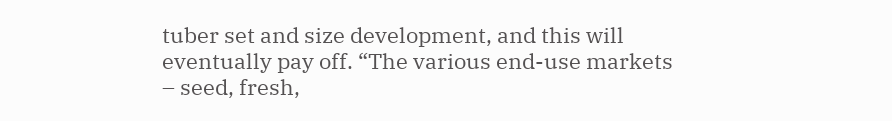tuber set and size development, and this will eventually pay off. “The various end-use markets – seed, fresh,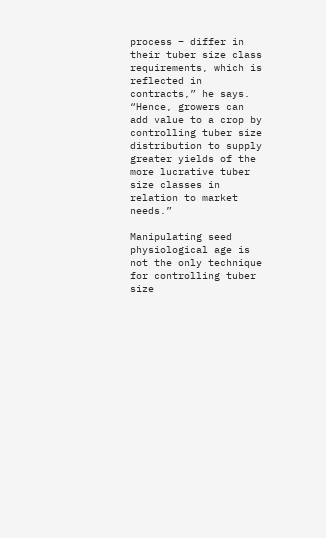process – differ in their tuber size class requirements, which is reflected in contracts,” he says. “Hence, growers can add value to a crop by controlling tuber size distribution to supply greater yields of the more lucrative tuber size classes in relation to market needs.”

Manipulating seed physiological age is not the only technique for controlling tuber size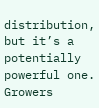distribution, but it’s a potentially powerful one. Growers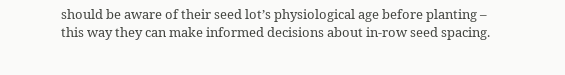should be aware of their seed lot’s physiological age before planting – this way they can make informed decisions about in-row seed spacing.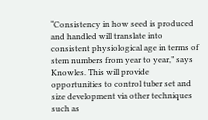“Consistency in how seed is produced and handled will translate into consistent physiological age in terms of stem numbers from year to year,” says Knowles. This will provide opportunities to control tuber set and size development via other techniques such as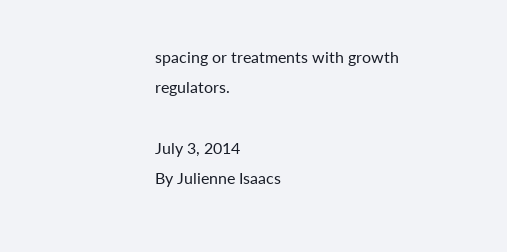spacing or treatments with growth regulators.

July 3, 2014
By Julienne Isaacs